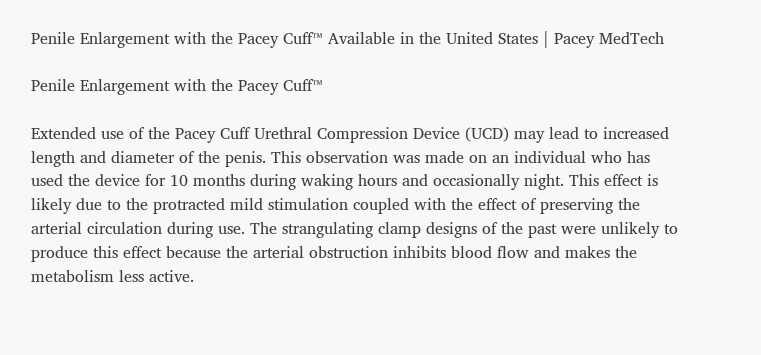Penile Enlargement with the Pacey Cuff™ Available in the United States | Pacey MedTech

Penile Enlargement with the Pacey Cuff™

Extended use of the Pacey Cuff Urethral Compression Device (UCD) may lead to increased length and diameter of the penis. This observation was made on an individual who has used the device for 10 months during waking hours and occasionally night. This effect is likely due to the protracted mild stimulation coupled with the effect of preserving the arterial circulation during use. The strangulating clamp designs of the past were unlikely to produce this effect because the arterial obstruction inhibits blood flow and makes the metabolism less active.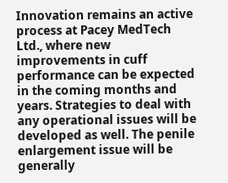Innovation remains an active process at Pacey MedTech Ltd., where new improvements in cuff performance can be expected in the coming months and years. Strategies to deal with any operational issues will be developed as well. The penile enlargement issue will be generally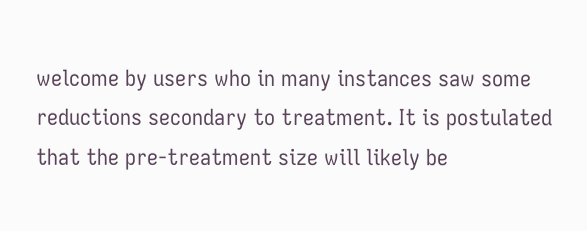welcome by users who in many instances saw some reductions secondary to treatment. It is postulated that the pre-treatment size will likely be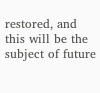restored, and this will be the subject of future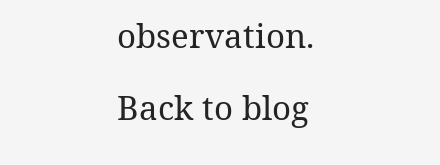observation.

Back to blog